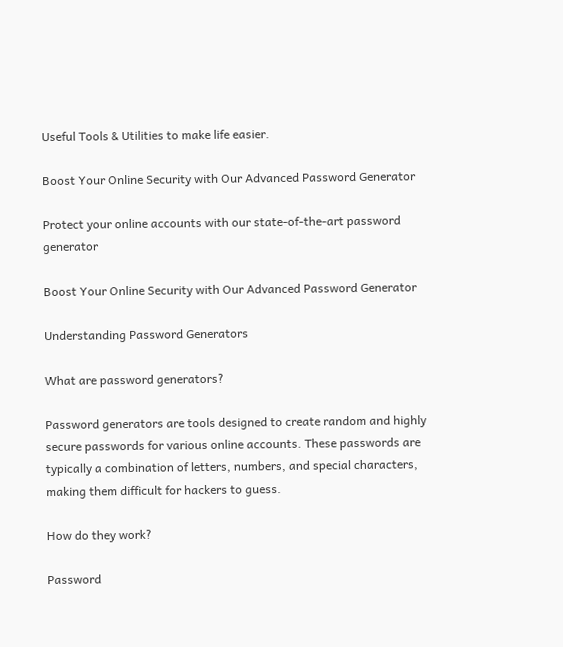Useful Tools & Utilities to make life easier.

Boost Your Online Security with Our Advanced Password Generator

Protect your online accounts with our state-of-the-art password generator

Boost Your Online Security with Our Advanced Password Generator

Understanding Password Generators

What are password generators?

Password generators are tools designed to create random and highly secure passwords for various online accounts. These passwords are typically a combination of letters, numbers, and special characters, making them difficult for hackers to guess.

How do they work?

Password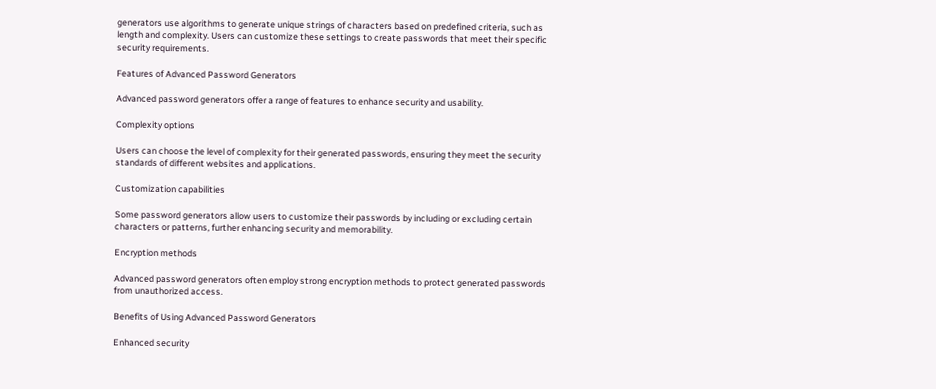generators use algorithms to generate unique strings of characters based on predefined criteria, such as length and complexity. Users can customize these settings to create passwords that meet their specific security requirements.

Features of Advanced Password Generators

Advanced password generators offer a range of features to enhance security and usability.

Complexity options

Users can choose the level of complexity for their generated passwords, ensuring they meet the security standards of different websites and applications.

Customization capabilities

Some password generators allow users to customize their passwords by including or excluding certain characters or patterns, further enhancing security and memorability.

Encryption methods

Advanced password generators often employ strong encryption methods to protect generated passwords from unauthorized access.

Benefits of Using Advanced Password Generators

Enhanced security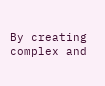By creating complex and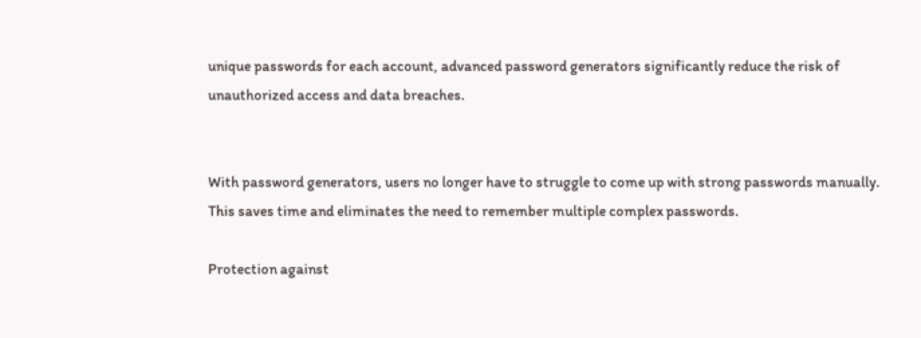unique passwords for each account, advanced password generators significantly reduce the risk of unauthorized access and data breaches.


With password generators, users no longer have to struggle to come up with strong passwords manually. This saves time and eliminates the need to remember multiple complex passwords.

Protection against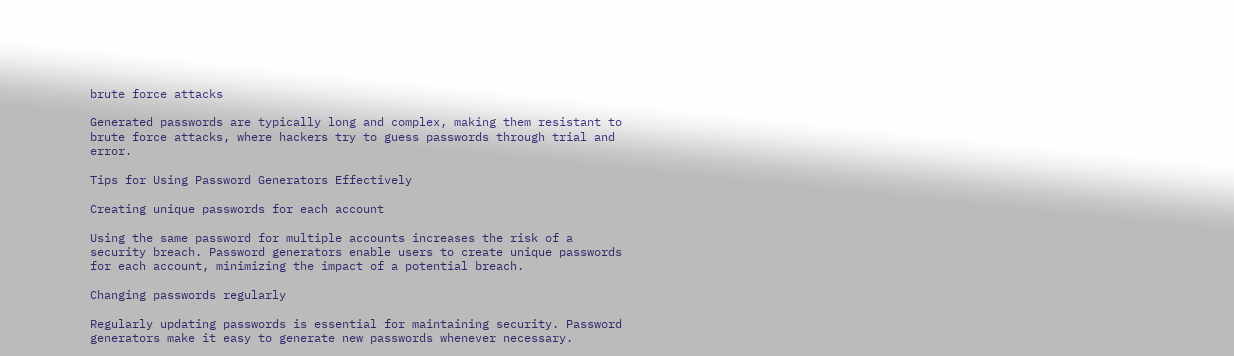brute force attacks

Generated passwords are typically long and complex, making them resistant to brute force attacks, where hackers try to guess passwords through trial and error.

Tips for Using Password Generators Effectively

Creating unique passwords for each account

Using the same password for multiple accounts increases the risk of a security breach. Password generators enable users to create unique passwords for each account, minimizing the impact of a potential breach.

Changing passwords regularly

Regularly updating passwords is essential for maintaining security. Password generators make it easy to generate new passwords whenever necessary.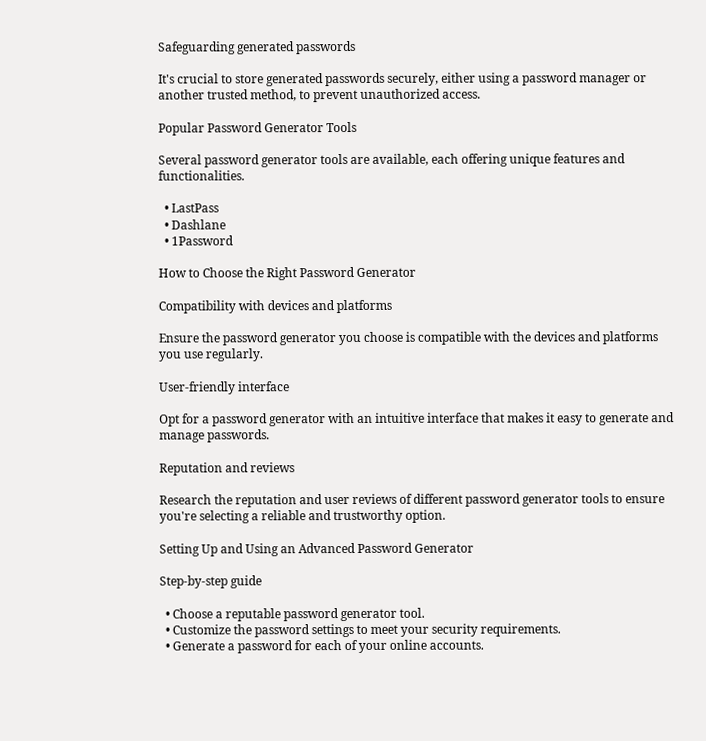Safeguarding generated passwords

It's crucial to store generated passwords securely, either using a password manager or another trusted method, to prevent unauthorized access.

Popular Password Generator Tools

Several password generator tools are available, each offering unique features and functionalities.

  • LastPass
  • Dashlane
  • 1Password

How to Choose the Right Password Generator

Compatibility with devices and platforms

Ensure the password generator you choose is compatible with the devices and platforms you use regularly.

User-friendly interface

Opt for a password generator with an intuitive interface that makes it easy to generate and manage passwords.

Reputation and reviews

Research the reputation and user reviews of different password generator tools to ensure you're selecting a reliable and trustworthy option.

Setting Up and Using an Advanced Password Generator

Step-by-step guide

  • Choose a reputable password generator tool.
  • Customize the password settings to meet your security requirements.
  • Generate a password for each of your online accounts.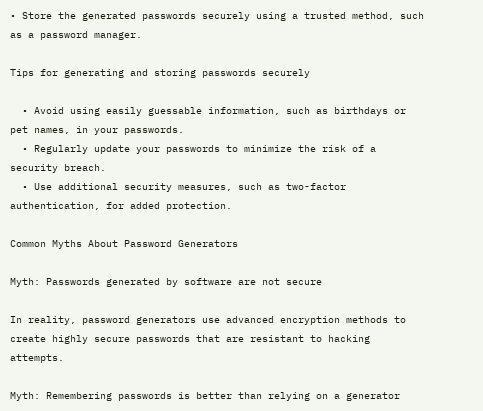• Store the generated passwords securely using a trusted method, such as a password manager.

Tips for generating and storing passwords securely

  • Avoid using easily guessable information, such as birthdays or pet names, in your passwords.
  • Regularly update your passwords to minimize the risk of a security breach.
  • Use additional security measures, such as two-factor authentication, for added protection.

Common Myths About Password Generators

Myth: Passwords generated by software are not secure

In reality, password generators use advanced encryption methods to create highly secure passwords that are resistant to hacking attempts.

Myth: Remembering passwords is better than relying on a generator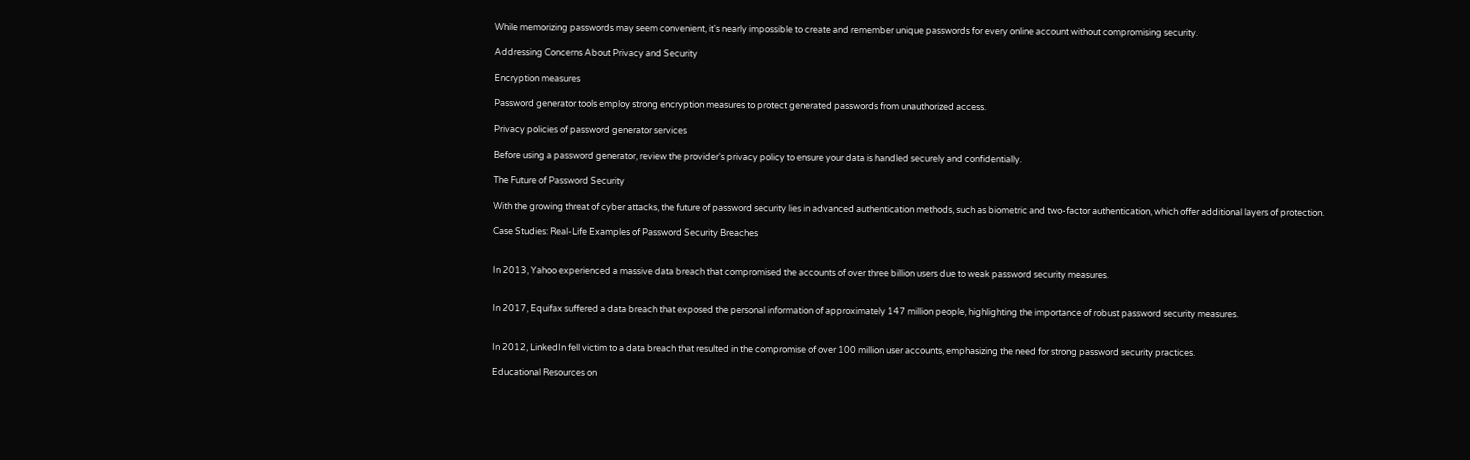While memorizing passwords may seem convenient, it's nearly impossible to create and remember unique passwords for every online account without compromising security.

Addressing Concerns About Privacy and Security

Encryption measures

Password generator tools employ strong encryption measures to protect generated passwords from unauthorized access.

Privacy policies of password generator services

Before using a password generator, review the provider's privacy policy to ensure your data is handled securely and confidentially.

The Future of Password Security

With the growing threat of cyber attacks, the future of password security lies in advanced authentication methods, such as biometric and two-factor authentication, which offer additional layers of protection.

Case Studies: Real-Life Examples of Password Security Breaches


In 2013, Yahoo experienced a massive data breach that compromised the accounts of over three billion users due to weak password security measures.


In 2017, Equifax suffered a data breach that exposed the personal information of approximately 147 million people, highlighting the importance of robust password security measures.


In 2012, LinkedIn fell victim to a data breach that resulted in the compromise of over 100 million user accounts, emphasizing the need for strong password security practices.

Educational Resources on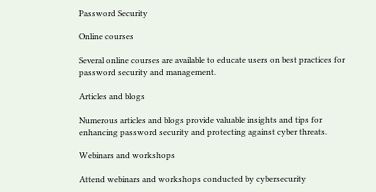Password Security

Online courses

Several online courses are available to educate users on best practices for password security and management.

Articles and blogs

Numerous articles and blogs provide valuable insights and tips for enhancing password security and protecting against cyber threats.

Webinars and workshops

Attend webinars and workshops conducted by cybersecurity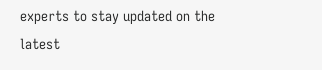experts to stay updated on the latest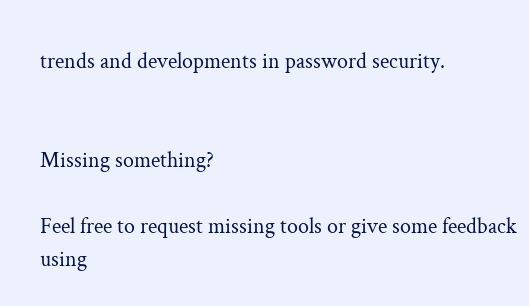trends and developments in password security.


Missing something?

Feel free to request missing tools or give some feedback using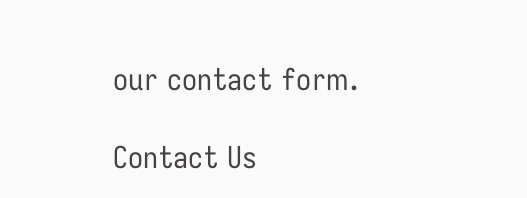our contact form.

Contact Us